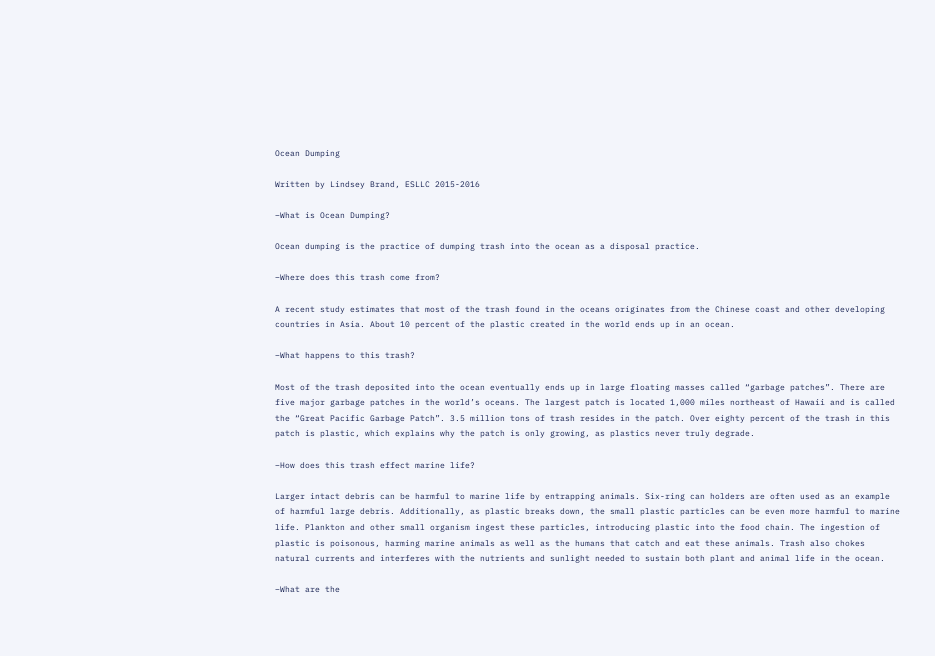Ocean Dumping

Written by Lindsey Brand, ESLLC 2015-2016

–What is Ocean Dumping?

Ocean dumping is the practice of dumping trash into the ocean as a disposal practice.

–Where does this trash come from?

A recent study estimates that most of the trash found in the oceans originates from the Chinese coast and other developing countries in Asia. About 10 percent of the plastic created in the world ends up in an ocean.

–What happens to this trash?

Most of the trash deposited into the ocean eventually ends up in large floating masses called “garbage patches”. There are five major garbage patches in the world’s oceans. The largest patch is located 1,000 miles northeast of Hawaii and is called the “Great Pacific Garbage Patch”. 3.5 million tons of trash resides in the patch. Over eighty percent of the trash in this patch is plastic, which explains why the patch is only growing, as plastics never truly degrade.

–How does this trash effect marine life?

Larger intact debris can be harmful to marine life by entrapping animals. Six-ring can holders are often used as an example of harmful large debris. Additionally, as plastic breaks down, the small plastic particles can be even more harmful to marine life. Plankton and other small organism ingest these particles, introducing plastic into the food chain. The ingestion of plastic is poisonous, harming marine animals as well as the humans that catch and eat these animals. Trash also chokes natural currents and interferes with the nutrients and sunlight needed to sustain both plant and animal life in the ocean.

–What are the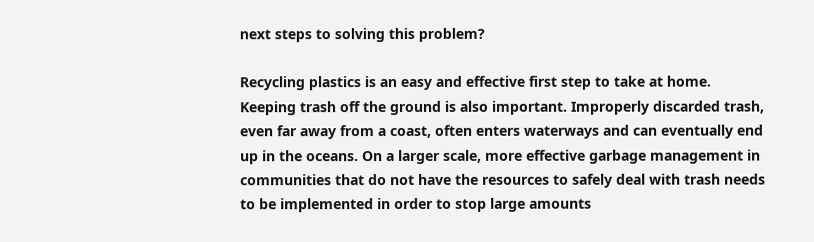next steps to solving this problem?

Recycling plastics is an easy and effective first step to take at home. Keeping trash off the ground is also important. Improperly discarded trash, even far away from a coast, often enters waterways and can eventually end up in the oceans. On a larger scale, more effective garbage management in communities that do not have the resources to safely deal with trash needs to be implemented in order to stop large amounts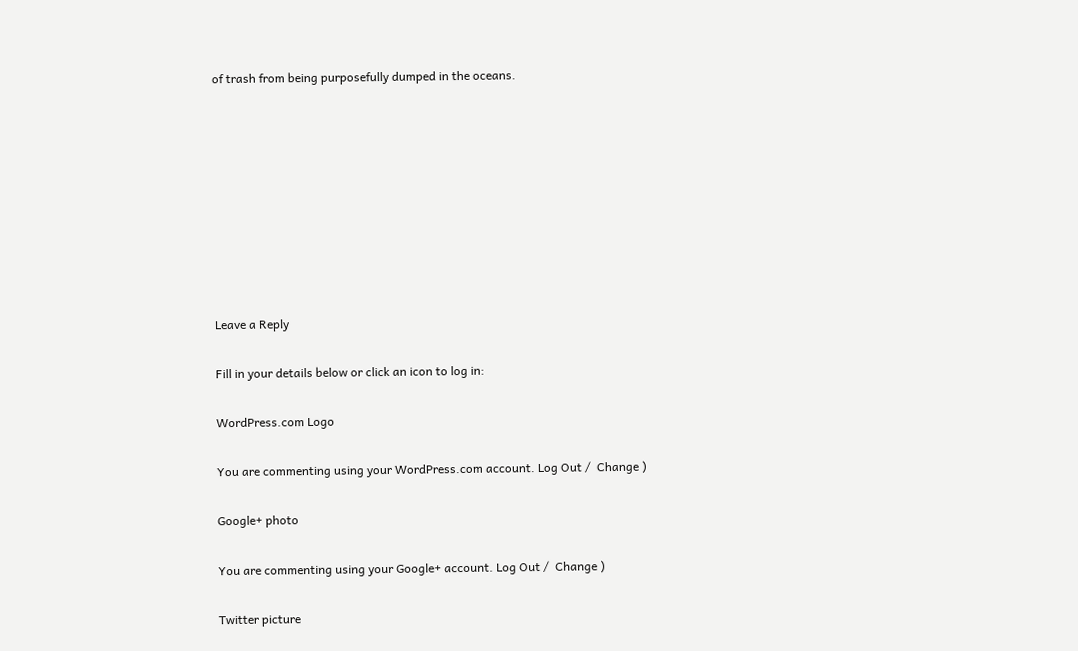of trash from being purposefully dumped in the oceans.









Leave a Reply

Fill in your details below or click an icon to log in:

WordPress.com Logo

You are commenting using your WordPress.com account. Log Out /  Change )

Google+ photo

You are commenting using your Google+ account. Log Out /  Change )

Twitter picture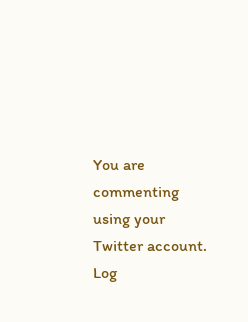You are commenting using your Twitter account. Log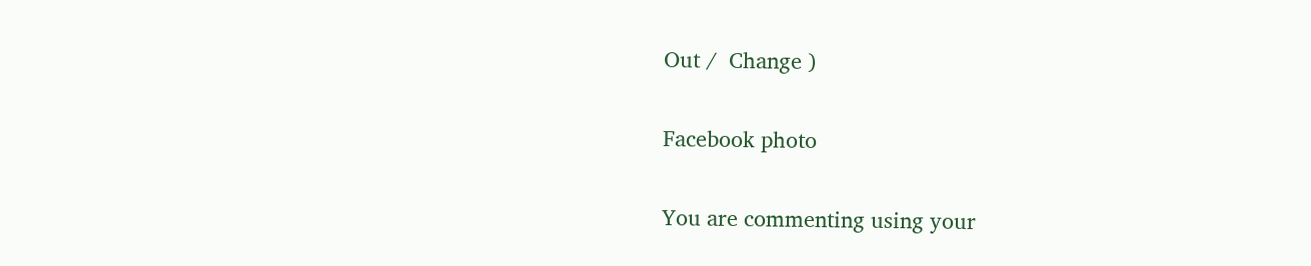Out /  Change )

Facebook photo

You are commenting using your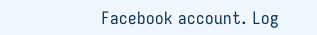Facebook account. Log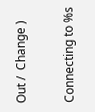Out /  Change )


Connecting to %s